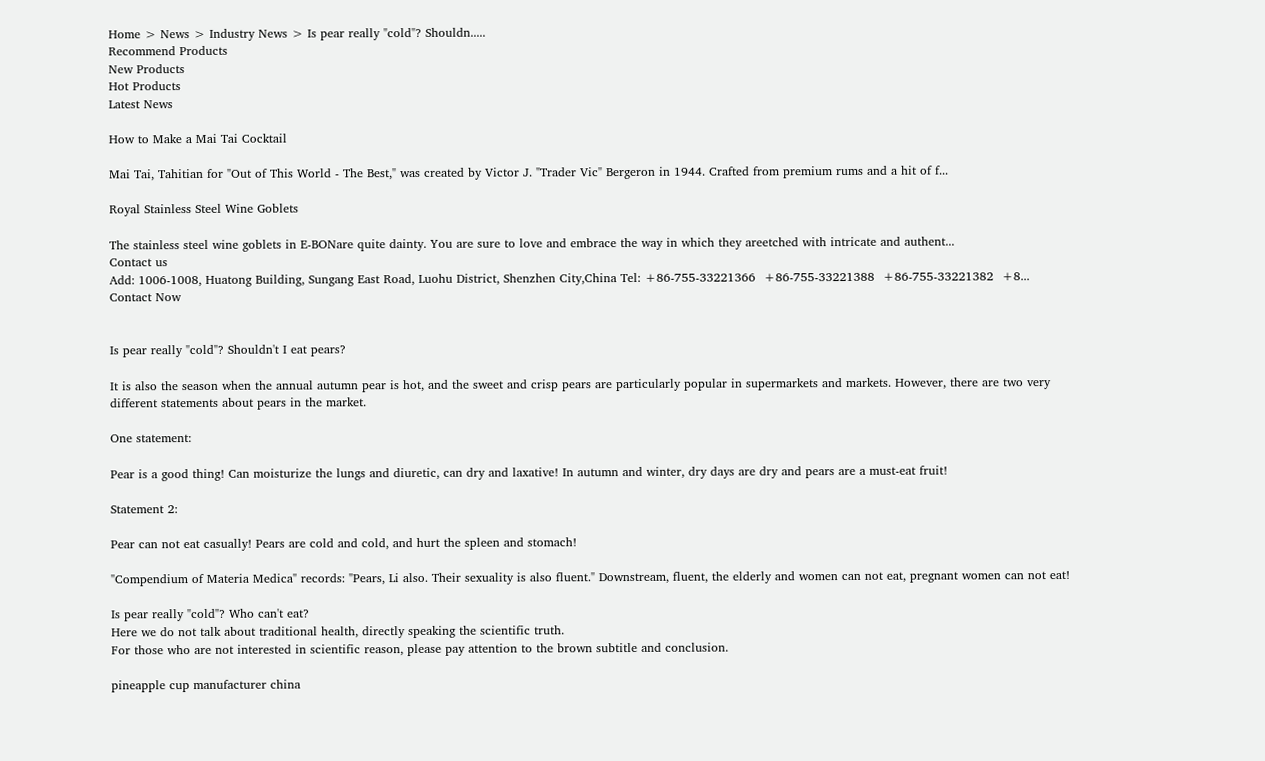Home > News > Industry News > Is pear really "cold"? Shouldn.....
Recommend Products
New Products
Hot Products
Latest News

How to Make a Mai Tai Cocktail

Mai Tai, Tahitian for "Out of This World - The Best," was created by Victor J. "Trader Vic" Bergeron in 1944. Crafted from premium rums and a hit of f...

Royal Stainless Steel Wine Goblets

The stainless steel wine goblets in E-BONare quite dainty. You are sure to love and embrace the way in which they areetched with intricate and authent...
Contact us
Add: 1006-1008, Huatong Building, Sungang East Road, Luohu District, Shenzhen City,China Tel: +86-755-33221366  +86-755-33221388  +86-755-33221382  +8...
Contact Now


Is pear really "cold"? Shouldn't I eat pears?

It is also the season when the annual autumn pear is hot, and the sweet and crisp pears are particularly popular in supermarkets and markets. However, there are two very different statements about pears in the market.

One statement:

Pear is a good thing! Can moisturize the lungs and diuretic, can dry and laxative! In autumn and winter, dry days are dry and pears are a must-eat fruit!

Statement 2:

Pear can not eat casually! Pears are cold and cold, and hurt the spleen and stomach!

"Compendium of Materia Medica" records: "Pears, Li also. Their sexuality is also fluent." Downstream, fluent, the elderly and women can not eat, pregnant women can not eat!

Is pear really "cold"? Who can't eat?
Here we do not talk about traditional health, directly speaking the scientific truth.
For those who are not interested in scientific reason, please pay attention to the brown subtitle and conclusion.

pineapple cup manufacturer china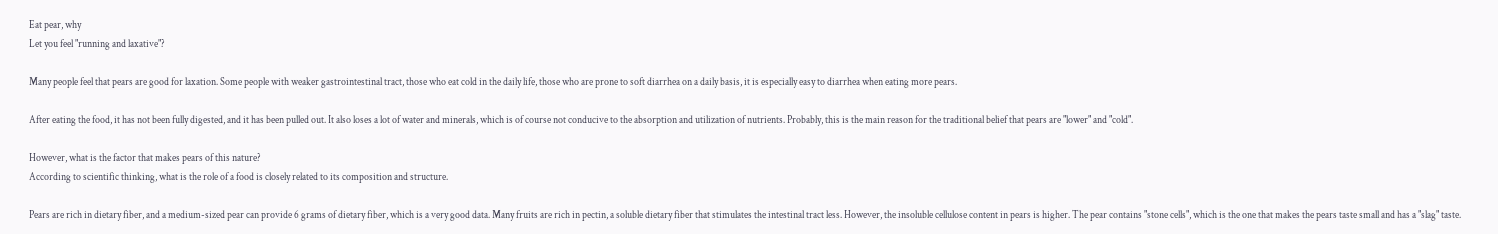Eat pear, why
Let you feel "running and laxative"?

Many people feel that pears are good for laxation. Some people with weaker gastrointestinal tract, those who eat cold in the daily life, those who are prone to soft diarrhea on a daily basis, it is especially easy to diarrhea when eating more pears.

After eating the food, it has not been fully digested, and it has been pulled out. It also loses a lot of water and minerals, which is of course not conducive to the absorption and utilization of nutrients. Probably, this is the main reason for the traditional belief that pears are "lower" and "cold".

However, what is the factor that makes pears of this nature?
According to scientific thinking, what is the role of a food is closely related to its composition and structure.

Pears are rich in dietary fiber, and a medium-sized pear can provide 6 grams of dietary fiber, which is a very good data. Many fruits are rich in pectin, a soluble dietary fiber that stimulates the intestinal tract less. However, the insoluble cellulose content in pears is higher. The pear contains "stone cells", which is the one that makes the pears taste small and has a "slag" taste.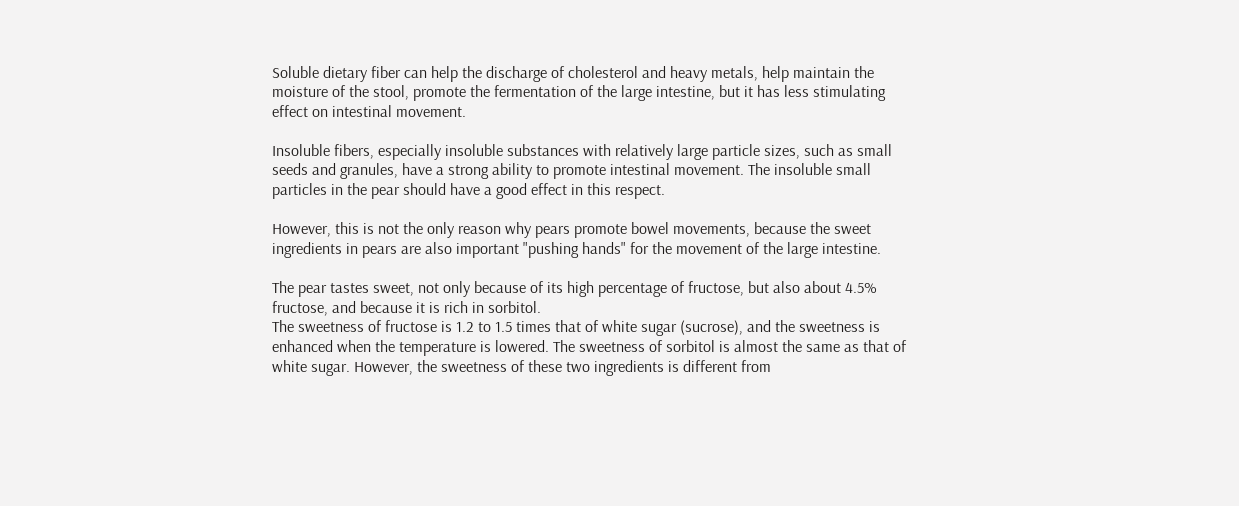Soluble dietary fiber can help the discharge of cholesterol and heavy metals, help maintain the moisture of the stool, promote the fermentation of the large intestine, but it has less stimulating effect on intestinal movement.

Insoluble fibers, especially insoluble substances with relatively large particle sizes, such as small seeds and granules, have a strong ability to promote intestinal movement. The insoluble small particles in the pear should have a good effect in this respect.

However, this is not the only reason why pears promote bowel movements, because the sweet ingredients in pears are also important "pushing hands" for the movement of the large intestine.

The pear tastes sweet, not only because of its high percentage of fructose, but also about 4.5% fructose, and because it is rich in sorbitol.
The sweetness of fructose is 1.2 to 1.5 times that of white sugar (sucrose), and the sweetness is enhanced when the temperature is lowered. The sweetness of sorbitol is almost the same as that of white sugar. However, the sweetness of these two ingredients is different from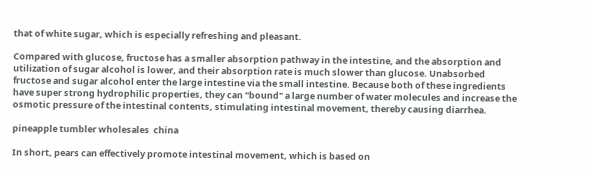that of white sugar, which is especially refreshing and pleasant.

Compared with glucose, fructose has a smaller absorption pathway in the intestine, and the absorption and utilization of sugar alcohol is lower, and their absorption rate is much slower than glucose. Unabsorbed fructose and sugar alcohol enter the large intestine via the small intestine. Because both of these ingredients have super strong hydrophilic properties, they can "bound" a large number of water molecules and increase the osmotic pressure of the intestinal contents, stimulating intestinal movement, thereby causing diarrhea.

pineapple tumbler wholesales  china

In short, pears can effectively promote intestinal movement, which is based on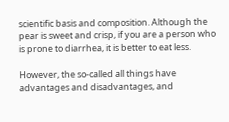scientific basis and composition. Although the pear is sweet and crisp, if you are a person who is prone to diarrhea, it is better to eat less.

However, the so-called all things have advantages and disadvantages, and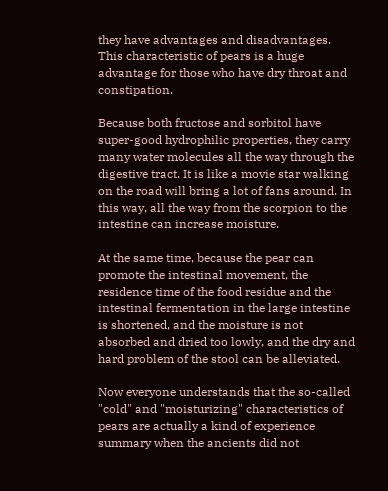they have advantages and disadvantages. This characteristic of pears is a huge advantage for those who have dry throat and constipation.

Because both fructose and sorbitol have super-good hydrophilic properties, they carry many water molecules all the way through the digestive tract. It is like a movie star walking on the road will bring a lot of fans around. In this way, all the way from the scorpion to the intestine can increase moisture.

At the same time, because the pear can promote the intestinal movement, the residence time of the food residue and the intestinal fermentation in the large intestine is shortened, and the moisture is not absorbed and dried too lowly, and the dry and hard problem of the stool can be alleviated.

Now everyone understands that the so-called "cold" and "moisturizing" characteristics of pears are actually a kind of experience summary when the ancients did not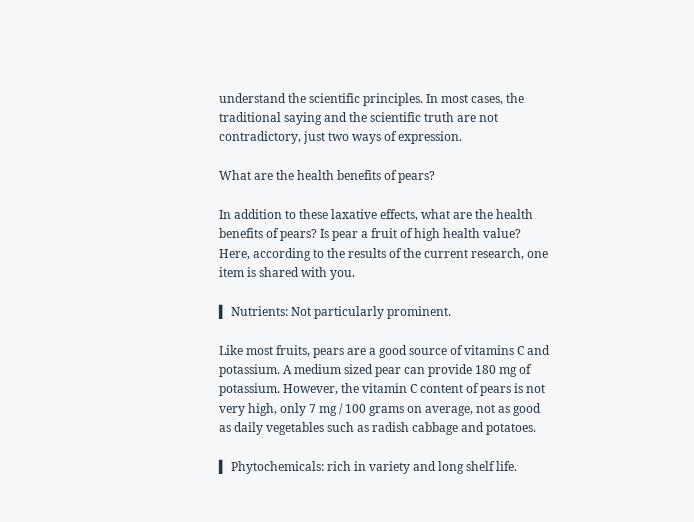understand the scientific principles. In most cases, the traditional saying and the scientific truth are not contradictory, just two ways of expression.

What are the health benefits of pears?

In addition to these laxative effects, what are the health benefits of pears? Is pear a fruit of high health value? Here, according to the results of the current research, one item is shared with you.

▍ Nutrients: Not particularly prominent.

Like most fruits, pears are a good source of vitamins C and potassium. A medium sized pear can provide 180 mg of potassium. However, the vitamin C content of pears is not very high, only 7 mg / 100 grams on average, not as good as daily vegetables such as radish cabbage and potatoes.

▍ Phytochemicals: rich in variety and long shelf life.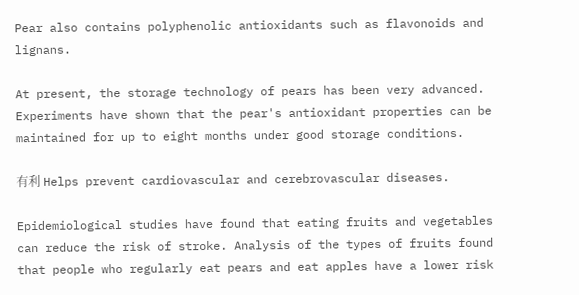Pear also contains polyphenolic antioxidants such as flavonoids and lignans.

At present, the storage technology of pears has been very advanced. Experiments have shown that the pear's antioxidant properties can be maintained for up to eight months under good storage conditions.

有利 Helps prevent cardiovascular and cerebrovascular diseases.

Epidemiological studies have found that eating fruits and vegetables can reduce the risk of stroke. Analysis of the types of fruits found that people who regularly eat pears and eat apples have a lower risk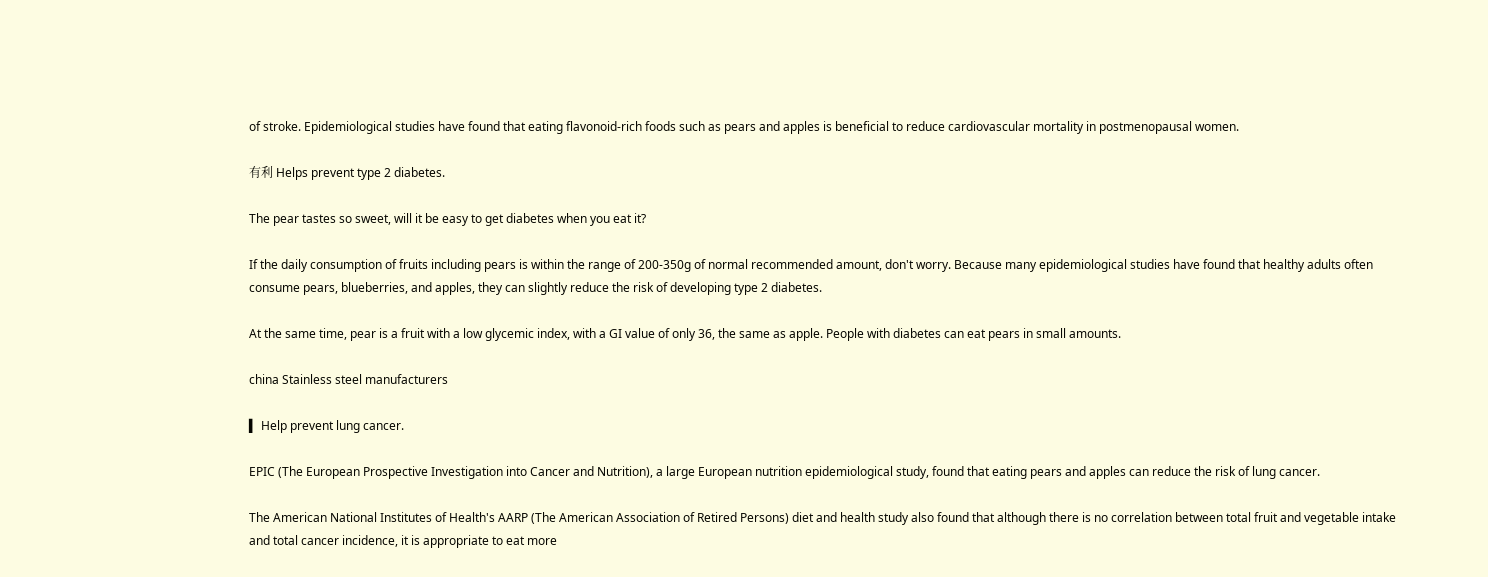of stroke. Epidemiological studies have found that eating flavonoid-rich foods such as pears and apples is beneficial to reduce cardiovascular mortality in postmenopausal women.

有利 Helps prevent type 2 diabetes.

The pear tastes so sweet, will it be easy to get diabetes when you eat it?

If the daily consumption of fruits including pears is within the range of 200-350g of normal recommended amount, don't worry. Because many epidemiological studies have found that healthy adults often consume pears, blueberries, and apples, they can slightly reduce the risk of developing type 2 diabetes.

At the same time, pear is a fruit with a low glycemic index, with a GI value of only 36, the same as apple. People with diabetes can eat pears in small amounts.

china Stainless steel manufacturers

▍ Help prevent lung cancer.

EPIC (The European Prospective Investigation into Cancer and Nutrition), a large European nutrition epidemiological study, found that eating pears and apples can reduce the risk of lung cancer.

The American National Institutes of Health's AARP (The American Association of Retired Persons) diet and health study also found that although there is no correlation between total fruit and vegetable intake and total cancer incidence, it is appropriate to eat more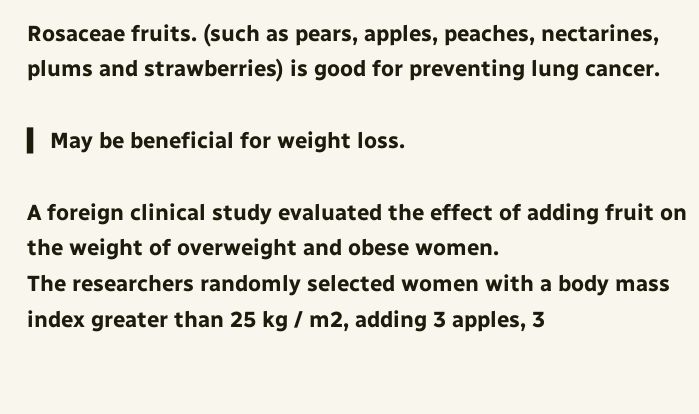Rosaceae fruits. (such as pears, apples, peaches, nectarines, plums and strawberries) is good for preventing lung cancer.

▍ May be beneficial for weight loss.

A foreign clinical study evaluated the effect of adding fruit on the weight of overweight and obese women.
The researchers randomly selected women with a body mass index greater than 25 kg / m2, adding 3 apples, 3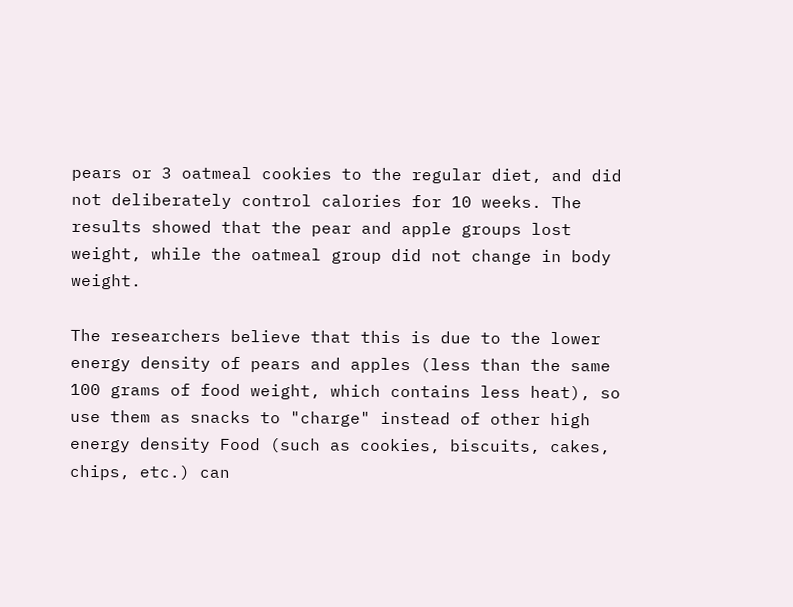pears or 3 oatmeal cookies to the regular diet, and did not deliberately control calories for 10 weeks. The results showed that the pear and apple groups lost weight, while the oatmeal group did not change in body weight.

The researchers believe that this is due to the lower energy density of pears and apples (less than the same 100 grams of food weight, which contains less heat), so use them as snacks to "charge" instead of other high energy density Food (such as cookies, biscuits, cakes, chips, etc.) can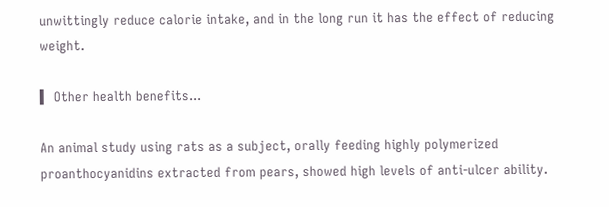unwittingly reduce calorie intake, and in the long run it has the effect of reducing weight.

▍ Other health benefits...

An animal study using rats as a subject, orally feeding highly polymerized proanthocyanidins extracted from pears, showed high levels of anti-ulcer ability.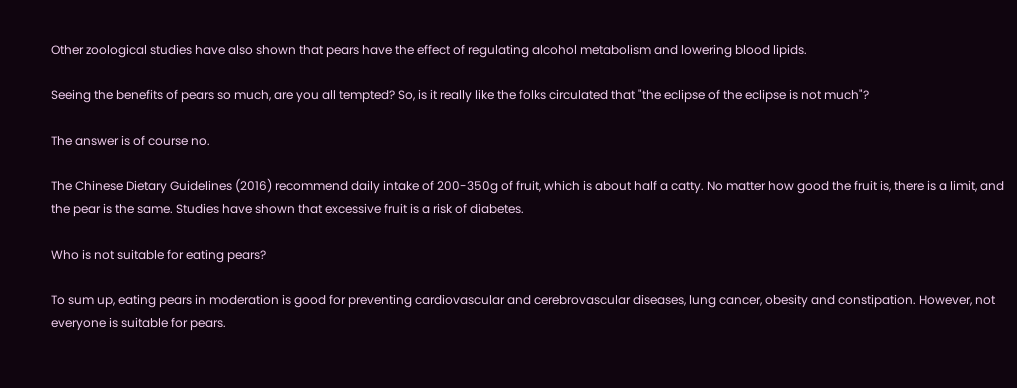Other zoological studies have also shown that pears have the effect of regulating alcohol metabolism and lowering blood lipids.

Seeing the benefits of pears so much, are you all tempted? So, is it really like the folks circulated that "the eclipse of the eclipse is not much"?

The answer is of course no.

The Chinese Dietary Guidelines (2016) recommend daily intake of 200-350g of fruit, which is about half a catty. No matter how good the fruit is, there is a limit, and the pear is the same. Studies have shown that excessive fruit is a risk of diabetes.

Who is not suitable for eating pears?

To sum up, eating pears in moderation is good for preventing cardiovascular and cerebrovascular diseases, lung cancer, obesity and constipation. However, not everyone is suitable for pears.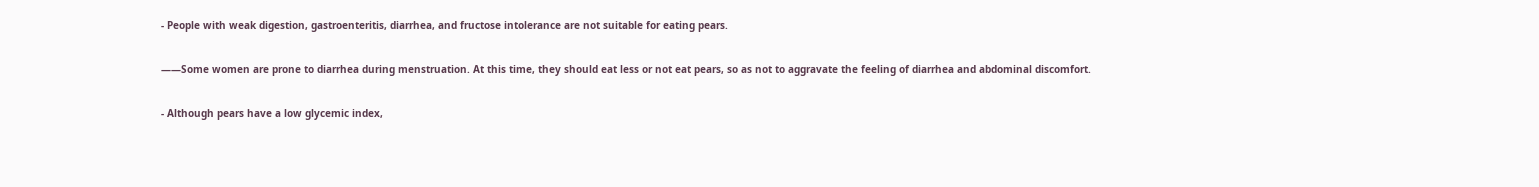- People with weak digestion, gastroenteritis, diarrhea, and fructose intolerance are not suitable for eating pears.

——Some women are prone to diarrhea during menstruation. At this time, they should eat less or not eat pears, so as not to aggravate the feeling of diarrhea and abdominal discomfort.

- Although pears have a low glycemic index,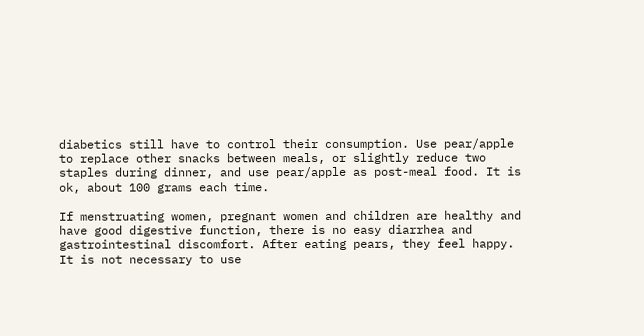diabetics still have to control their consumption. Use pear/apple to replace other snacks between meals, or slightly reduce two staples during dinner, and use pear/apple as post-meal food. It is ok, about 100 grams each time.

If menstruating women, pregnant women and children are healthy and have good digestive function, there is no easy diarrhea and gastrointestinal discomfort. After eating pears, they feel happy. It is not necessary to use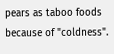pears as taboo foods because of "coldness".